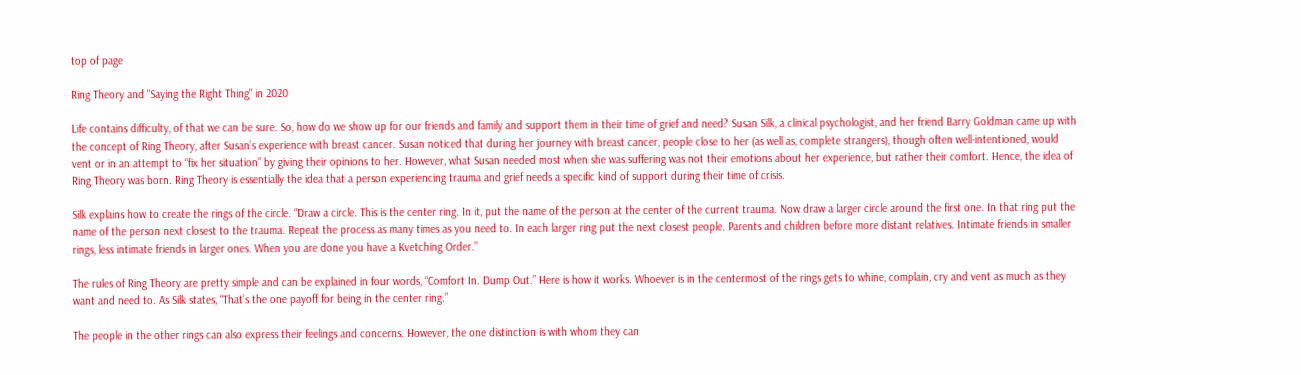top of page

Ring Theory and "Saying the Right Thing" in 2020

Life contains difficulty, of that we can be sure. So, how do we show up for our friends and family and support them in their time of grief and need? Susan Silk, a clinical psychologist, and her friend Barry Goldman came up with the concept of Ring Theory, after Susan’s experience with breast cancer. Susan noticed that during her journey with breast cancer, people close to her (as well as, complete strangers), though often well-intentioned, would vent or in an attempt to “fix her situation” by giving their opinions to her. However, what Susan needed most when she was suffering was not their emotions about her experience, but rather their comfort. Hence, the idea of Ring Theory was born. Ring Theory is essentially the idea that a person experiencing trauma and grief needs a specific kind of support during their time of crisis.

Silk explains how to create the rings of the circle. “Draw a circle. This is the center ring. In it, put the name of the person at the center of the current trauma. Now draw a larger circle around the first one. In that ring put the name of the person next closest to the trauma. Repeat the process as many times as you need to. In each larger ring put the next closest people. Parents and children before more distant relatives. Intimate friends in smaller rings, less intimate friends in larger ones. When you are done you have a Kvetching Order.”

The rules of Ring Theory are pretty simple and can be explained in four words, “Comfort In. Dump Out.” Here is how it works. Whoever is in the centermost of the rings gets to whine, complain, cry and vent as much as they want and need to. As Silk states, “That’s the one payoff for being in the center ring.”

The people in the other rings can also express their feelings and concerns. However, the one distinction is with whom they can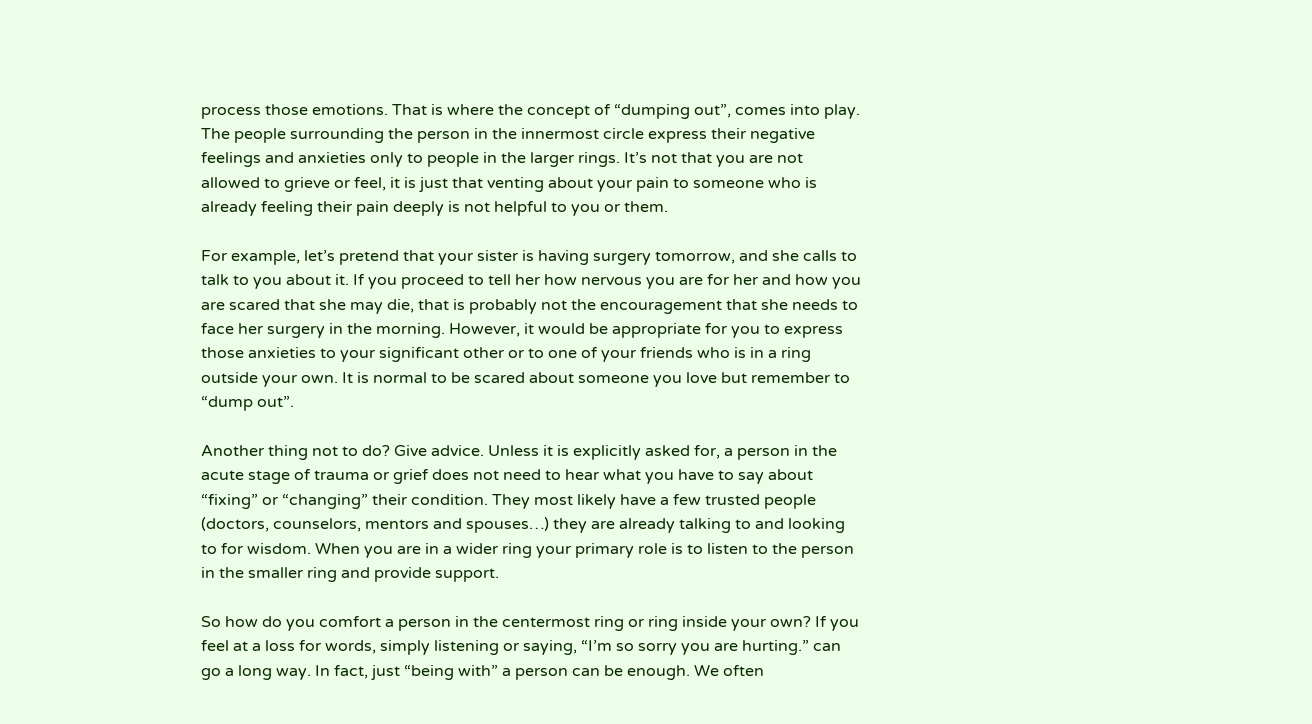process those emotions. That is where the concept of “dumping out”, comes into play. The people surrounding the person in the innermost circle express their negative feelings and anxieties only to people in the larger rings. It’s not that you are not allowed to grieve or feel, it is just that venting about your pain to someone who is already feeling their pain deeply is not helpful to you or them.

For example, let’s pretend that your sister is having surgery tomorrow, and she calls to talk to you about it. If you proceed to tell her how nervous you are for her and how you are scared that she may die, that is probably not the encouragement that she needs to face her surgery in the morning. However, it would be appropriate for you to express those anxieties to your significant other or to one of your friends who is in a ring outside your own. It is normal to be scared about someone you love but remember to “dump out”.

Another thing not to do? Give advice. Unless it is explicitly asked for, a person in the acute stage of trauma or grief does not need to hear what you have to say about “fixing” or “changing” their condition. They most likely have a few trusted people (doctors, counselors, mentors and spouses…) they are already talking to and looking to for wisdom. When you are in a wider ring your primary role is to listen to the person in the smaller ring and provide support.

So how do you comfort a person in the centermost ring or ring inside your own? If you feel at a loss for words, simply listening or saying, “I’m so sorry you are hurting.” can go a long way. In fact, just “being with” a person can be enough. We often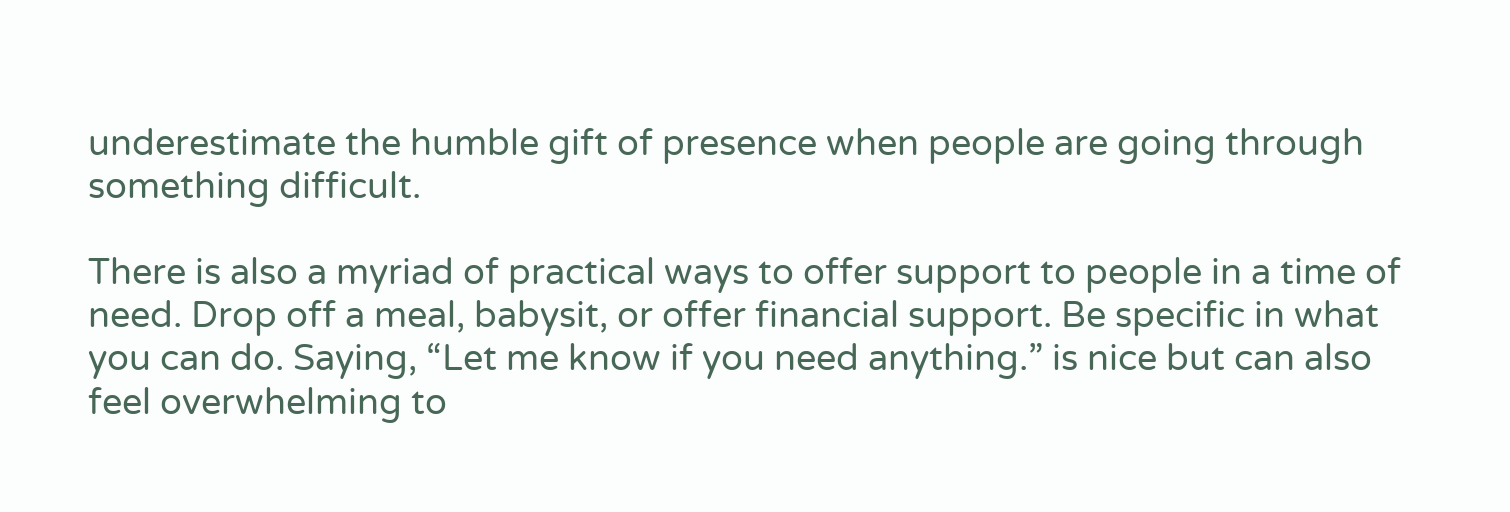underestimate the humble gift of presence when people are going through something difficult.

There is also a myriad of practical ways to offer support to people in a time of need. Drop off a meal, babysit, or offer financial support. Be specific in what you can do. Saying, “Let me know if you need anything.” is nice but can also feel overwhelming to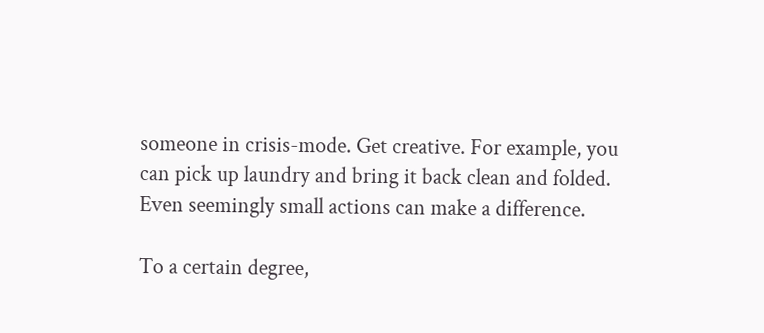someone in crisis-mode. Get creative. For example, you can pick up laundry and bring it back clean and folded. Even seemingly small actions can make a difference.

To a certain degree,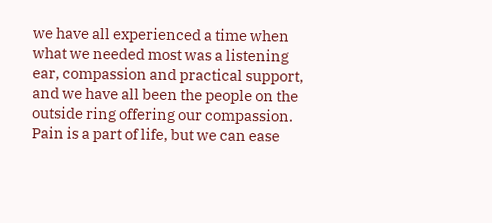we have all experienced a time when what we needed most was a listening ear, compassion and practical support, and we have all been the people on the outside ring offering our compassion. Pain is a part of life, but we can ease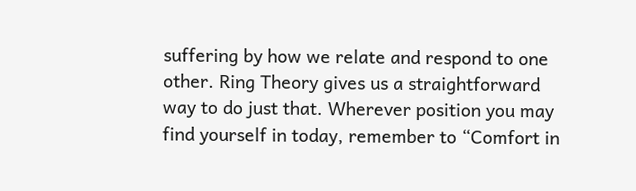suffering by how we relate and respond to one other. Ring Theory gives us a straightforward way to do just that. Wherever position you may find yourself in today, remember to “Comfort in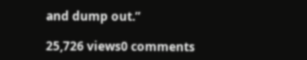and dump out.”

25,726 views0 comments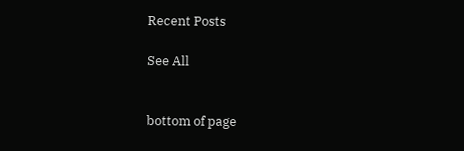Recent Posts

See All


bottom of page